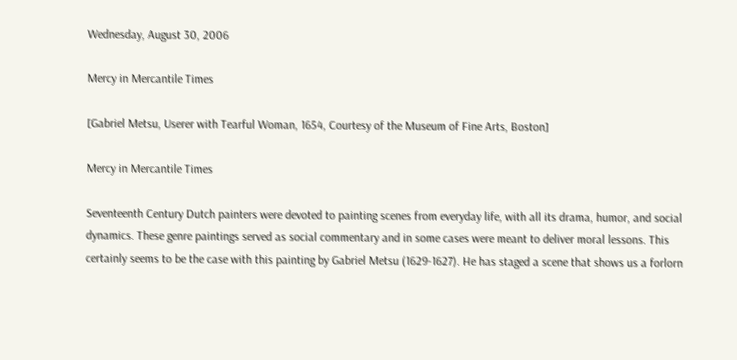Wednesday, August 30, 2006

Mercy in Mercantile Times

[Gabriel Metsu, Userer with Tearful Woman, 1654, Courtesy of the Museum of Fine Arts, Boston]

Mercy in Mercantile Times

Seventeenth Century Dutch painters were devoted to painting scenes from everyday life, with all its drama, humor, and social dynamics. These genre paintings served as social commentary and in some cases were meant to deliver moral lessons. This certainly seems to be the case with this painting by Gabriel Metsu (1629-1627). He has staged a scene that shows us a forlorn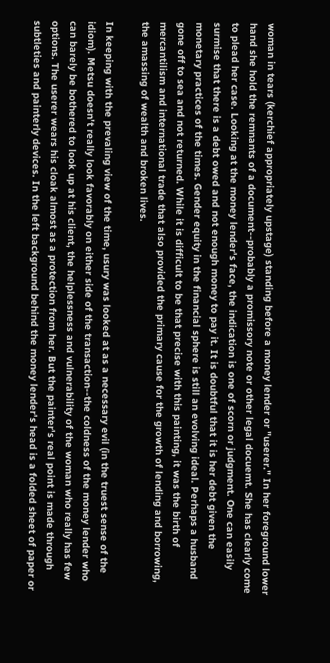woman in tears (kerchief appropriately upstage) standing before a money lender or "userer." In her foreground lower hand she hold the remnants of a document--probably a promissory note or other legal docuemt. She has clearly come to plead her case. Looking at the money lender's face, the indication is one of scorn or judgment. One can easily surmise that there is a debt owed and not enough money to pay it. It is doubtful that it is her debt given the monetary practices of the times. Gender equity in the financial sphere is still an evolving ideal. Perhaps a husband gone off to sea and not returned. While it is difficult to be that precise with this painting, it was the birth of mercantilism and international trade that also provided the primary cause for the growth of lending and borrowing, the amassing of wealth and broken lives.

In keeping with the prevaling view of the time, usury was looked at as a necessary evil (in the truest sense of the idiom). Metsu doesn't really look favorably on either side of the transaction--the coldness of the money lender who can barely be bothered to look up at his client, the helplessness and vulnerability of the woman who really has few options. The userer wears his cloak almost as a protection from her. But the painter's real point is made through subtleties and painterly devices. In the left background behind the money lender's head is a folded sheet of paper or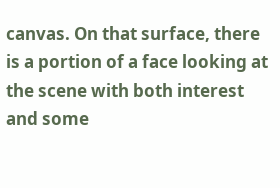canvas. On that surface, there is a portion of a face looking at the scene with both interest and some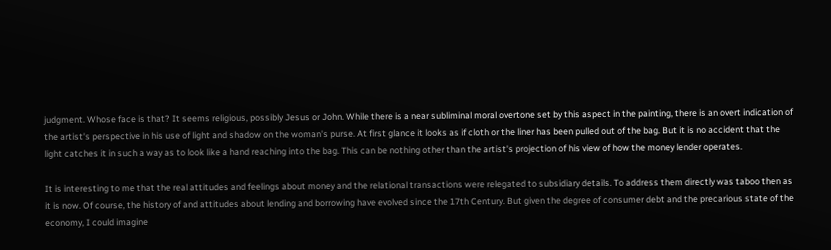judgment. Whose face is that? It seems religious, possibly Jesus or John. While there is a near subliminal moral overtone set by this aspect in the painting, there is an overt indication of the artist's perspective in his use of light and shadow on the woman's purse. At first glance it looks as if cloth or the liner has been pulled out of the bag. But it is no accident that the light catches it in such a way as to look like a hand reaching into the bag. This can be nothing other than the artist's projection of his view of how the money lender operates.

It is interesting to me that the real attitudes and feelings about money and the relational transactions were relegated to subsidiary details. To address them directly was taboo then as it is now. Of course, the history of and attitudes about lending and borrowing have evolved since the 17th Century. But given the degree of consumer debt and the precarious state of the economy, I could imagine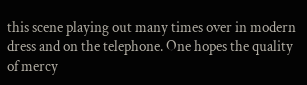this scene playing out many times over in modern dress and on the telephone. One hopes the quality of mercy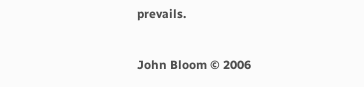prevails.

John Bloom © 2006